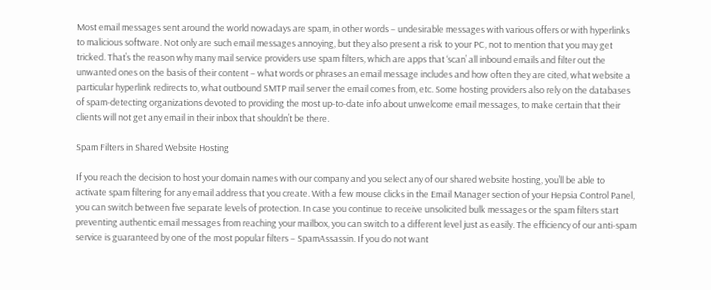Most email messages sent around the world nowadays are spam, in other words – undesirable messages with various offers or with hyperlinks to malicious software. Not only are such email messages annoying, but they also present a risk to your PC, not to mention that you may get tricked. That’s the reason why many mail service providers use spam filters, which are apps that ‘scan’ all inbound emails and filter out the unwanted ones on the basis of their content – what words or phrases an email message includes and how often they are cited, what website a particular hyperlink redirects to, what outbound SMTP mail server the email comes from, etc. Some hosting providers also rely on the databases of spam-detecting organizations devoted to providing the most up-to-date info about unwelcome email messages, to make certain that their clients will not get any email in their inbox that shouldn’t be there.

Spam Filters in Shared Website Hosting

If you reach the decision to host your domain names with our company and you select any of our shared website hosting, you’ll be able to activate spam filtering for any email address that you create. With a few mouse clicks in the Email Manager section of your Hepsia Control Panel, you can switch between five separate levels of protection. In case you continue to receive unsolicited bulk messages or the spam filters start preventing authentic email messages from reaching your mailbox, you can switch to a different level just as easily. The efficiency of our anti-spam service is guaranteed by one of the most popular filters – SpamAssassin. If you do not want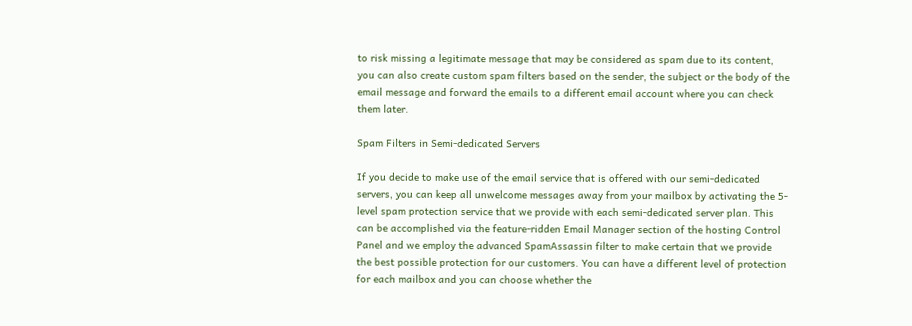to risk missing a legitimate message that may be considered as spam due to its content, you can also create custom spam filters based on the sender, the subject or the body of the email message and forward the emails to a different email account where you can check them later.

Spam Filters in Semi-dedicated Servers

If you decide to make use of the email service that is offered with our semi-dedicated servers, you can keep all unwelcome messages away from your mailbox by activating the 5-level spam protection service that we provide with each semi-dedicated server plan. This can be accomplished via the feature-ridden Email Manager section of the hosting Control Panel and we employ the advanced SpamAssassin filter to make certain that we provide the best possible protection for our customers. You can have a different level of protection for each mailbox and you can choose whether the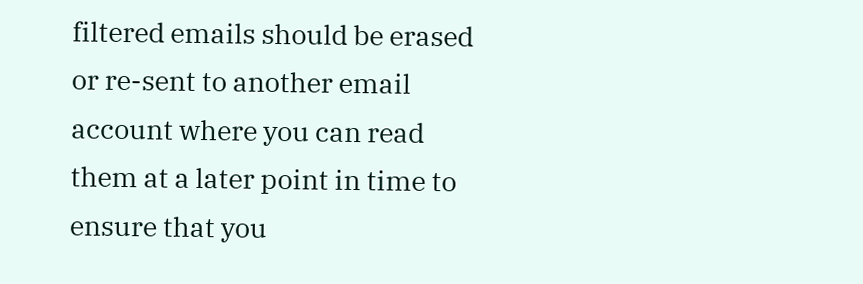filtered emails should be erased or re-sent to another email account where you can read them at a later point in time to ensure that you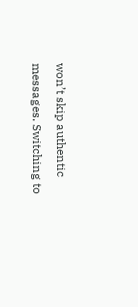won’t skip authentic messages. Switching to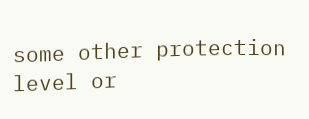some other protection level or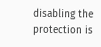disabling the protection is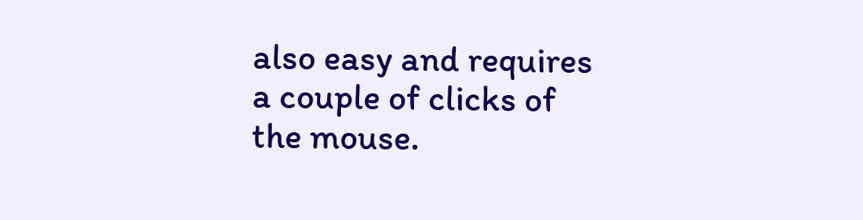also easy and requires a couple of clicks of the mouse.